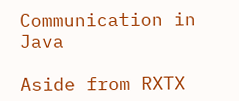Communication in Java

Aside from RXTX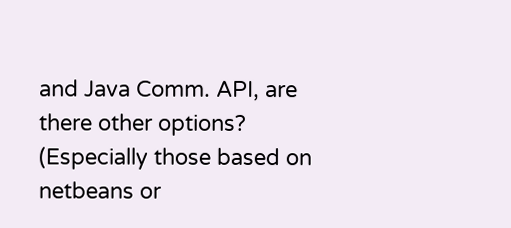and Java Comm. API, are there other options? (Especially those based on netbeans or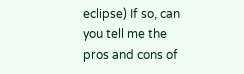eclipse) If so, can you tell me the pros and cons of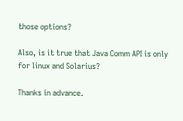those options?

Also, is it true that Java Comm API is only for linux and Solarius?

Thanks in advance.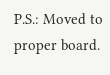P.S.: Moved to proper board.